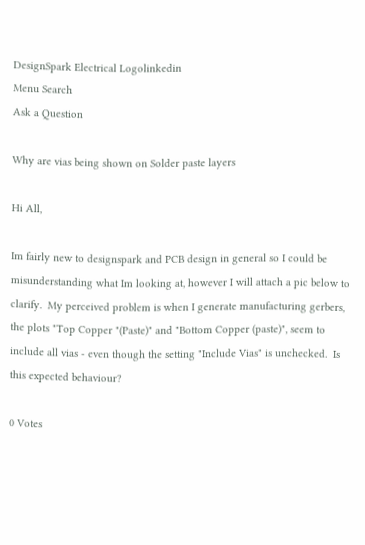DesignSpark Electrical Logolinkedin
Menu Search
Ask a Question

Why are vias being shown on Solder paste layers

Hi All,

Im fairly new to designspark and PCB design in general so I could be misunderstanding what Im looking at, however I will attach a pic below to clarify.  My perceived problem is when I generate manufacturing gerbers, the plots "Top Copper "(Paste)" and "Bottom Copper (paste)", seem to  include all vias - even though the setting "Include Vias" is unchecked.  Is this expected behaviour?

0 Votes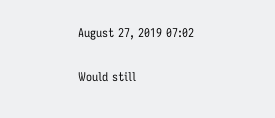August 27, 2019 07:02

Would still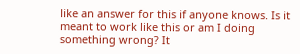like an answer for this if anyone knows. Is it meant to work like this or am I doing something wrong? It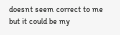doesnt seem correct to me but it could be my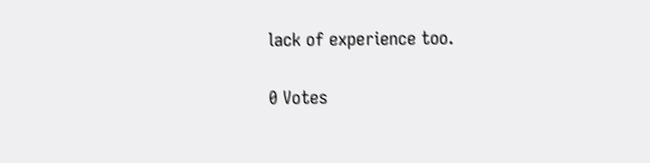lack of experience too.

0 Votes